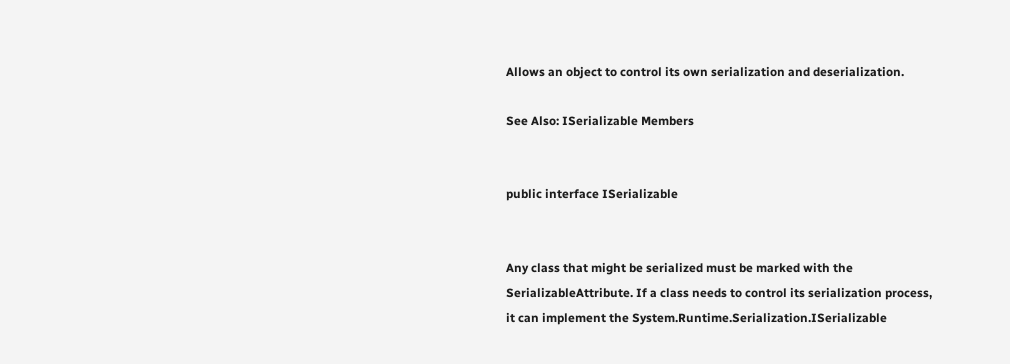Allows an object to control its own serialization and deserialization.

See Also: ISerializable Members


public interface ISerializable


Any class that might be serialized must be marked with the SerializableAttribute. If a class needs to control its serialization process, it can implement the System.Runtime.Serialization.ISerializable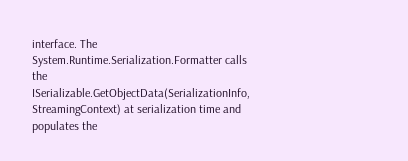interface. The System.Runtime.Serialization.Formatter calls the ISerializable.GetObjectData(SerializationInfo, StreamingContext) at serialization time and populates the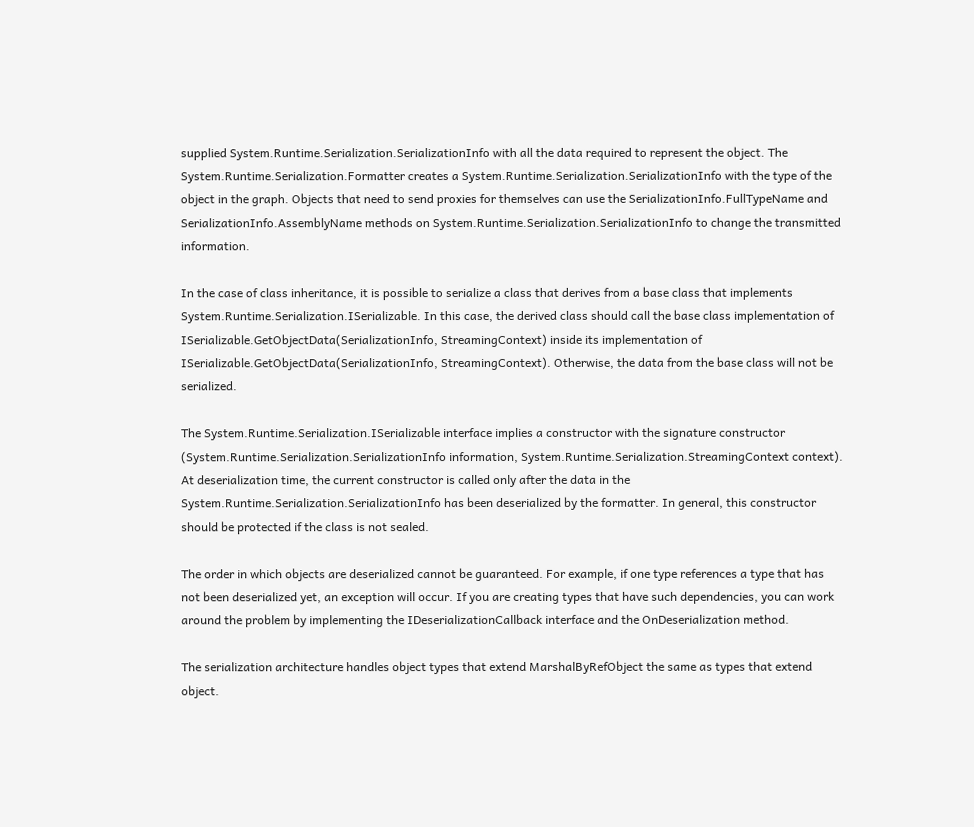supplied System.Runtime.Serialization.SerializationInfo with all the data required to represent the object. The System.Runtime.Serialization.Formatter creates a System.Runtime.Serialization.SerializationInfo with the type of the object in the graph. Objects that need to send proxies for themselves can use the SerializationInfo.FullTypeName and SerializationInfo.AssemblyName methods on System.Runtime.Serialization.SerializationInfo to change the transmitted information.

In the case of class inheritance, it is possible to serialize a class that derives from a base class that implements System.Runtime.Serialization.ISerializable. In this case, the derived class should call the base class implementation of ISerializable.GetObjectData(SerializationInfo, StreamingContext) inside its implementation of ISerializable.GetObjectData(SerializationInfo, StreamingContext). Otherwise, the data from the base class will not be serialized.

The System.Runtime.Serialization.ISerializable interface implies a constructor with the signature constructor (System.Runtime.Serialization.SerializationInfo information, System.Runtime.Serialization.StreamingContext context). At deserialization time, the current constructor is called only after the data in the System.Runtime.Serialization.SerializationInfo has been deserialized by the formatter. In general, this constructor should be protected if the class is not sealed.

The order in which objects are deserialized cannot be guaranteed. For example, if one type references a type that has not been deserialized yet, an exception will occur. If you are creating types that have such dependencies, you can work around the problem by implementing the IDeserializationCallback interface and the OnDeserialization method.

The serialization architecture handles object types that extend MarshalByRefObject the same as types that extend object.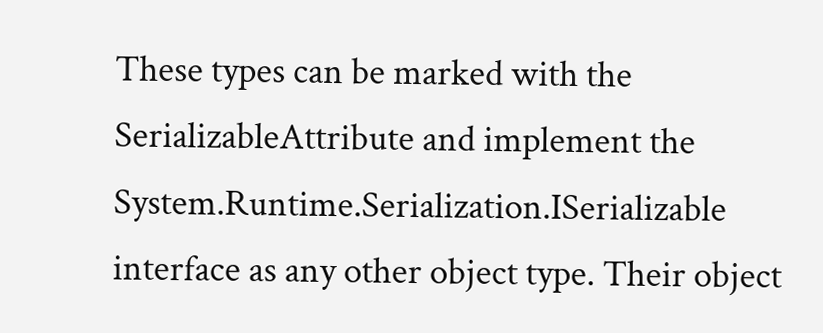These types can be marked with the SerializableAttribute and implement the System.Runtime.Serialization.ISerializable interface as any other object type. Their object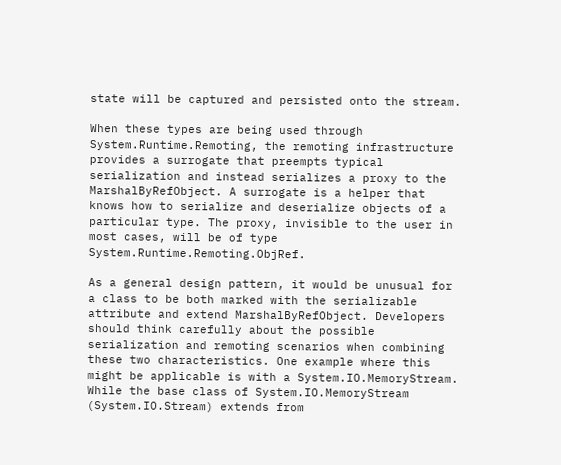state will be captured and persisted onto the stream.

When these types are being used through System.Runtime.Remoting, the remoting infrastructure provides a surrogate that preempts typical serialization and instead serializes a proxy to the MarshalByRefObject. A surrogate is a helper that knows how to serialize and deserialize objects of a particular type. The proxy, invisible to the user in most cases, will be of type System.Runtime.Remoting.ObjRef.

As a general design pattern, it would be unusual for a class to be both marked with the serializable attribute and extend MarshalByRefObject. Developers should think carefully about the possible serialization and remoting scenarios when combining these two characteristics. One example where this might be applicable is with a System.IO.MemoryStream. While the base class of System.IO.MemoryStream (System.IO.Stream) extends from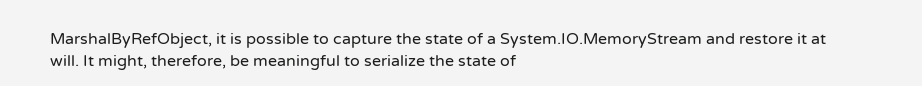MarshalByRefObject, it is possible to capture the state of a System.IO.MemoryStream and restore it at will. It might, therefore, be meaningful to serialize the state of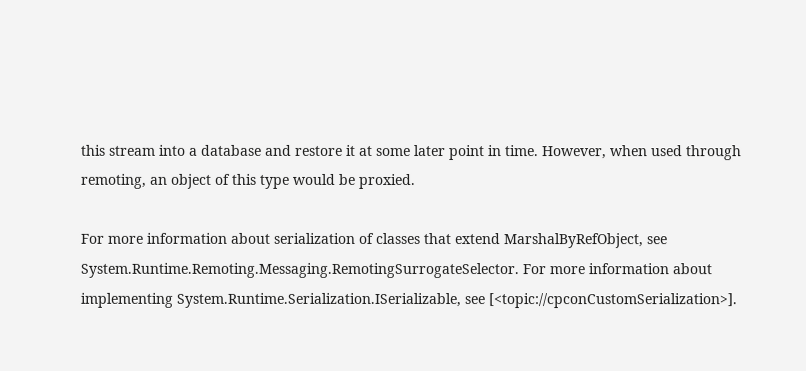this stream into a database and restore it at some later point in time. However, when used through remoting, an object of this type would be proxied.

For more information about serialization of classes that extend MarshalByRefObject, see System.Runtime.Remoting.Messaging.RemotingSurrogateSelector. For more information about implementing System.Runtime.Serialization.ISerializable, see [<topic://cpconCustomSerialization>].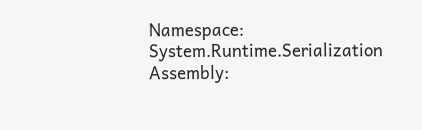Namespace: System.Runtime.Serialization
Assembly: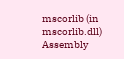mscorlib (in mscorlib.dll)
Assembly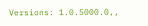Versions: 1.0.5000.0,,